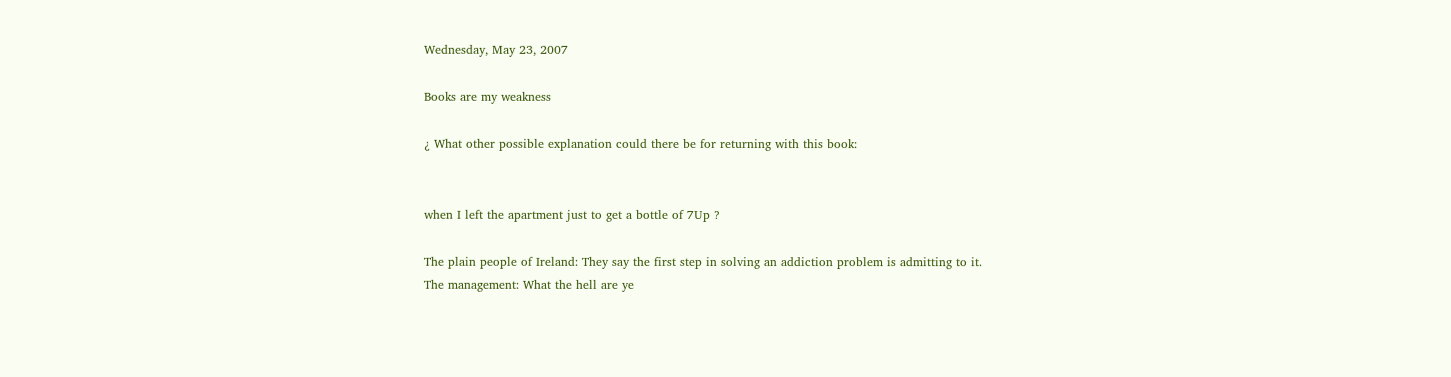Wednesday, May 23, 2007

Books are my weakness

¿ What other possible explanation could there be for returning with this book:


when I left the apartment just to get a bottle of 7Up ?

The plain people of Ireland: They say the first step in solving an addiction problem is admitting to it.
The management: What the hell are ye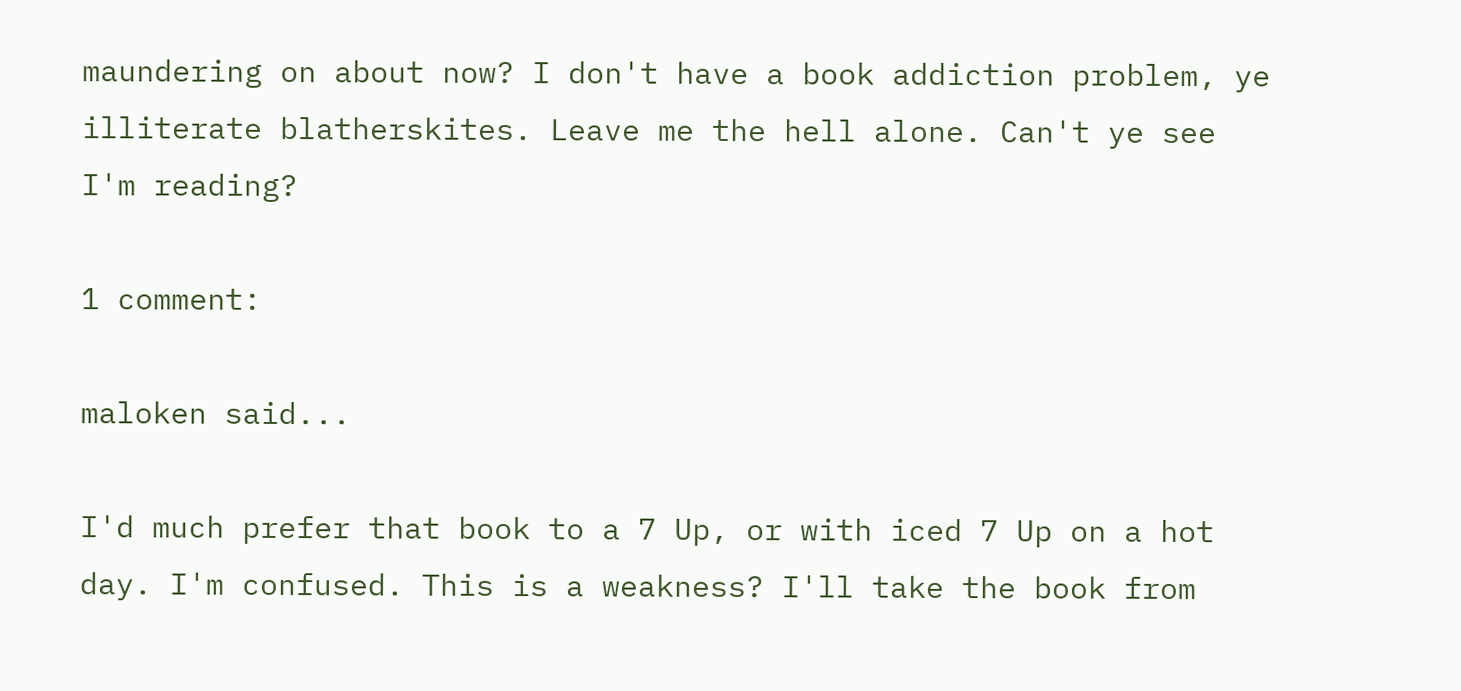maundering on about now? I don't have a book addiction problem, ye illiterate blatherskites. Leave me the hell alone. Can't ye see I'm reading?

1 comment:

maloken said...

I'd much prefer that book to a 7 Up, or with iced 7 Up on a hot day. I'm confused. This is a weakness? I'll take the book from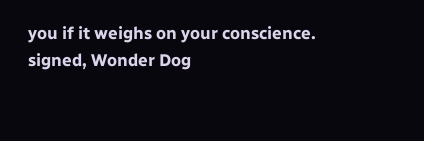you if it weighs on your conscience.
signed, Wonder Dog